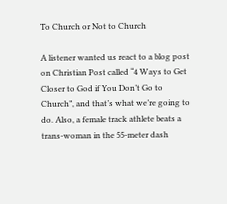To Church or Not to Church

A listener wanted us react to a blog post on Christian Post called “4 Ways to Get Closer to God if You Don’t Go to Church”, and that’s what we’re going to do. Also, a female track athlete beats a trans-woman in the 55-meter dash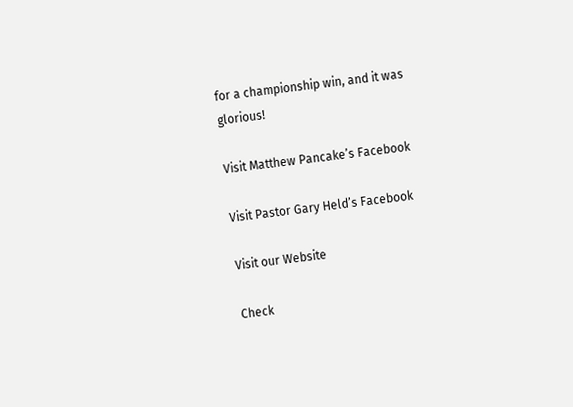for a championship win, and it was glorious!

Visit Matthew Pancake’s Facebook

Visit Pastor Gary Held’s Facebook

Visit our Website

Check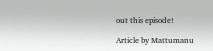out this episode!

Article by Mattumanu